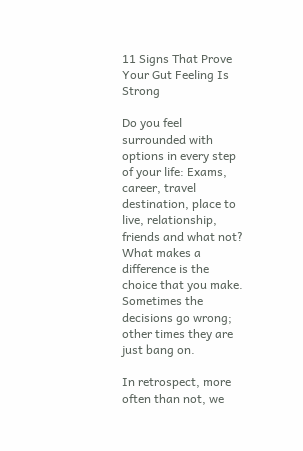11 Signs That Prove Your Gut Feeling Is Strong

Do you feel surrounded with options in every step of your life: Exams, career, travel destination, place to live, relationship, friends and what not? What makes a difference is the choice that you make. Sometimes the decisions go wrong; other times they are just bang on.

In retrospect, more often than not, we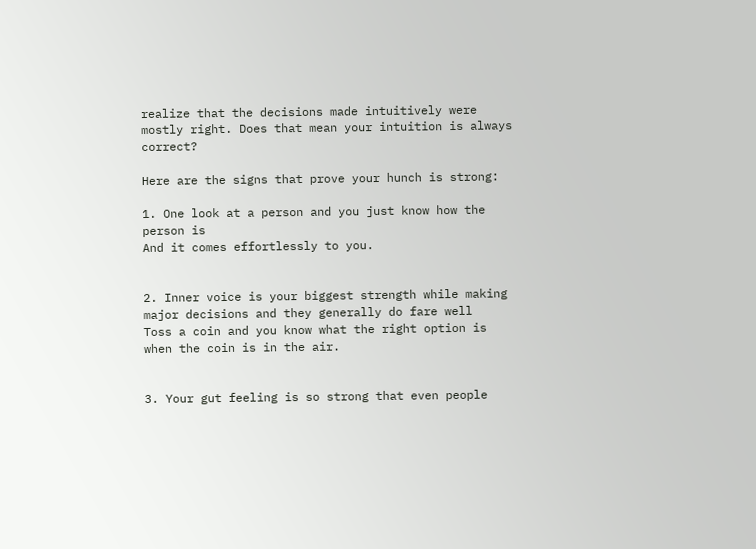realize that the decisions made intuitively were mostly right. Does that mean your intuition is always correct?

Here are the signs that prove your hunch is strong:

1. One look at a person and you just know how the person is
And it comes effortlessly to you.


2. Inner voice is your biggest strength while making major decisions and they generally do fare well
Toss a coin and you know what the right option is when the coin is in the air.


3. Your gut feeling is so strong that even people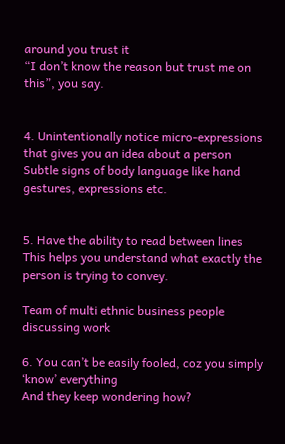around you trust it
“I don’t know the reason but trust me on this”, you say.


4. Unintentionally notice micro-expressions that gives you an idea about a person
Subtle signs of body language like hand gestures, expressions etc.


5. Have the ability to read between lines
This helps you understand what exactly the person is trying to convey.

Team of multi ethnic business people discussing work

6. You can’t be easily fooled, coz you simply ‘know’ everything
And they keep wondering how?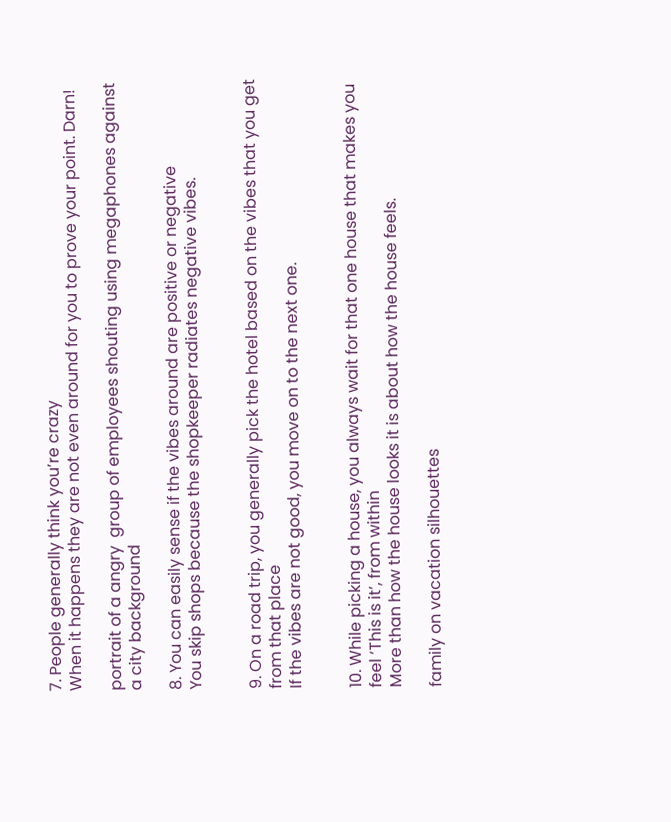7. People generally think you’re crazy
When it happens they are not even around for you to prove your point. Darn!

portrait of a angry  group of employees shouting using megaphones against a city background

8. You can easily sense if the vibes around are positive or negative
You skip shops because the shopkeeper radiates negative vibes.


9. On a road trip, you generally pick the hotel based on the vibes that you get from that place
If the vibes are not good, you move on to the next one.


10. While picking a house, you always wait for that one house that makes you feel ‘This is it’, from within
More than how the house looks it is about how the house feels.

family on vacation silhouettes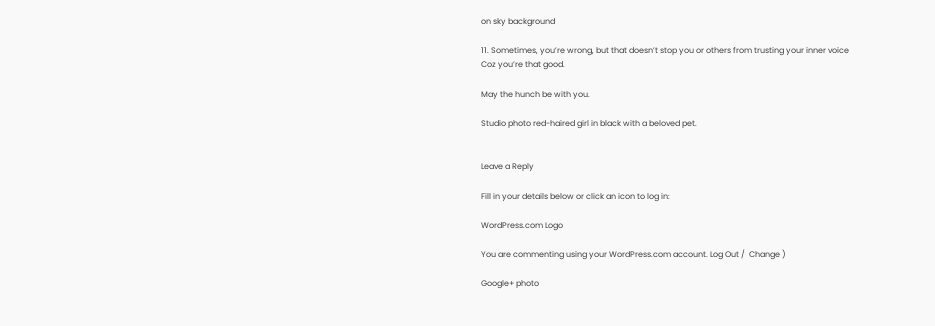on sky background

11. Sometimes, you’re wrong, but that doesn’t stop you or others from trusting your inner voice
Coz you’re that good.

May the hunch be with you.

Studio photo red-haired girl in black with a beloved pet.


Leave a Reply

Fill in your details below or click an icon to log in:

WordPress.com Logo

You are commenting using your WordPress.com account. Log Out /  Change )

Google+ photo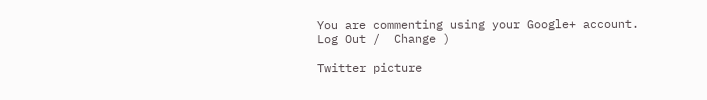You are commenting using your Google+ account. Log Out /  Change )

Twitter picture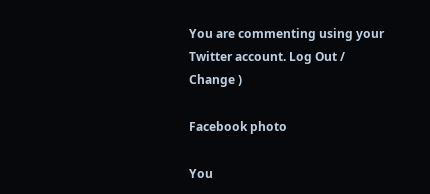You are commenting using your Twitter account. Log Out /  Change )

Facebook photo

You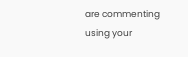are commenting using your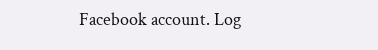Facebook account. Log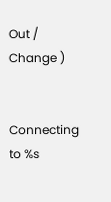Out /  Change )


Connecting to %s